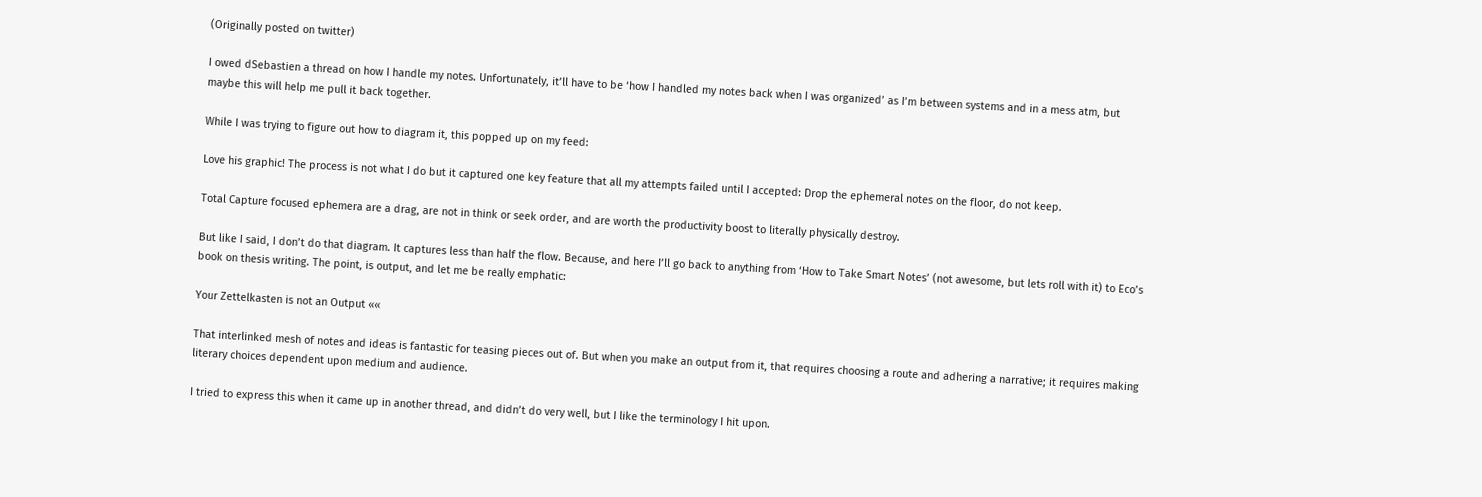(Originally posted on twitter)

I owed dSebastien a thread on how I handle my notes. Unfortunately, it’ll have to be ‘how I handled my notes back when I was organized’ as I’m between systems and in a mess atm, but maybe this will help me pull it back together.

While I was trying to figure out how to diagram it, this popped up on my feed:

Love his graphic! The process is not what I do but it captured one key feature that all my attempts failed until I accepted: Drop the ephemeral notes on the floor, do not keep.

Total Capture focused ephemera are a drag, are not in think or seek order, and are worth the productivity boost to literally physically destroy.

But like I said, I don’t do that diagram. It captures less than half the flow. Because, and here I’ll go back to anything from ‘How to Take Smart Notes’ (not awesome, but lets roll with it) to Eco’s book on thesis writing. The point, is output, and let me be really emphatic:

Your Zettelkasten is not an Output ««

That interlinked mesh of notes and ideas is fantastic for teasing pieces out of. But when you make an output from it, that requires choosing a route and adhering a narrative; it requires making literary choices dependent upon medium and audience.

I tried to express this when it came up in another thread, and didn’t do very well, but I like the terminology I hit upon.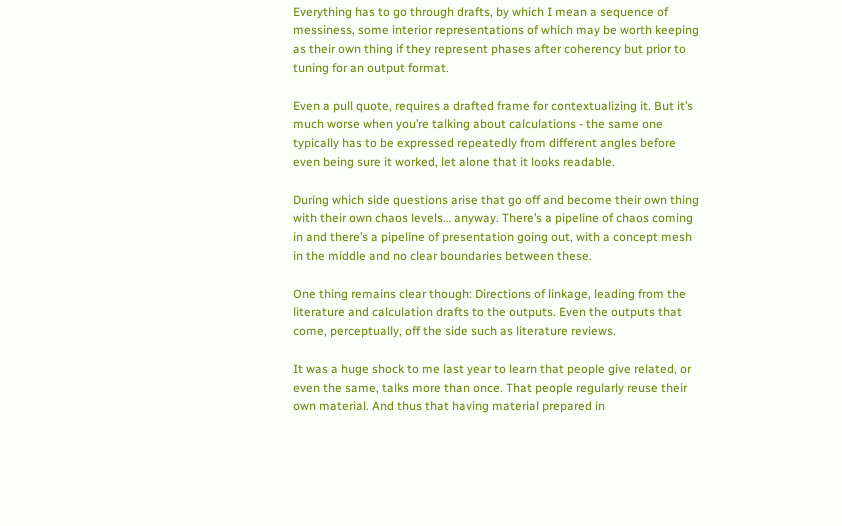Everything has to go through drafts, by which I mean a sequence of messiness, some interior representations of which may be worth keeping as their own thing if they represent phases after coherency but prior to tuning for an output format.

Even a pull quote, requires a drafted frame for contextualizing it. But it’s much worse when you’re talking about calculations - the same one typically has to be expressed repeatedly from different angles before even being sure it worked, let alone that it looks readable.

During which side questions arise that go off and become their own thing with their own chaos levels… anyway. There’s a pipeline of chaos coming in and there’s a pipeline of presentation going out, with a concept mesh in the middle and no clear boundaries between these.

One thing remains clear though: Directions of linkage, leading from the literature and calculation drafts to the outputs. Even the outputs that come, perceptually, off the side such as literature reviews.

It was a huge shock to me last year to learn that people give related, or even the same, talks more than once. That people regularly reuse their own material. And thus that having material prepared in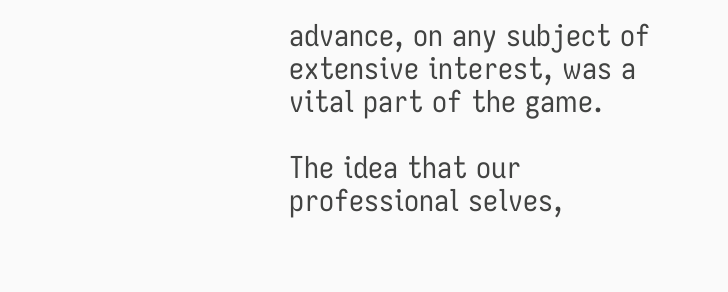advance, on any subject of extensive interest, was a vital part of the game.

The idea that our professional selves,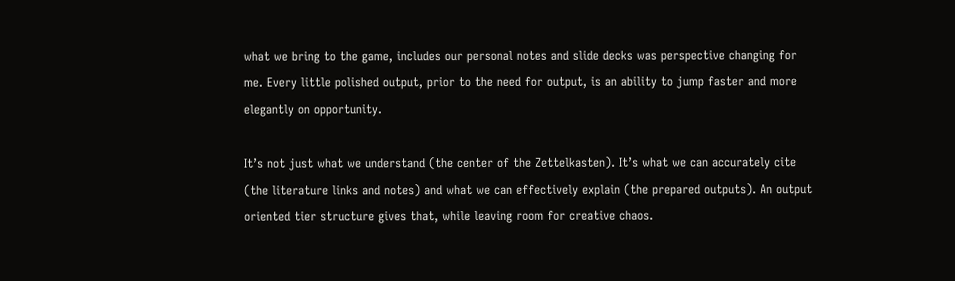what we bring to the game, includes our personal notes and slide decks was perspective changing for me. Every little polished output, prior to the need for output, is an ability to jump faster and more elegantly on opportunity.

It’s not just what we understand (the center of the Zettelkasten). It’s what we can accurately cite (the literature links and notes) and what we can effectively explain (the prepared outputs). An output oriented tier structure gives that, while leaving room for creative chaos.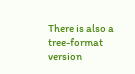There is also a tree-format version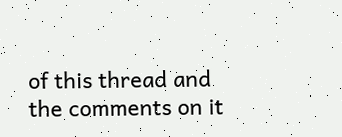of this thread and the comments on it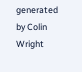generated by Colin Wright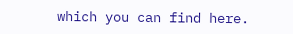which you can find here.